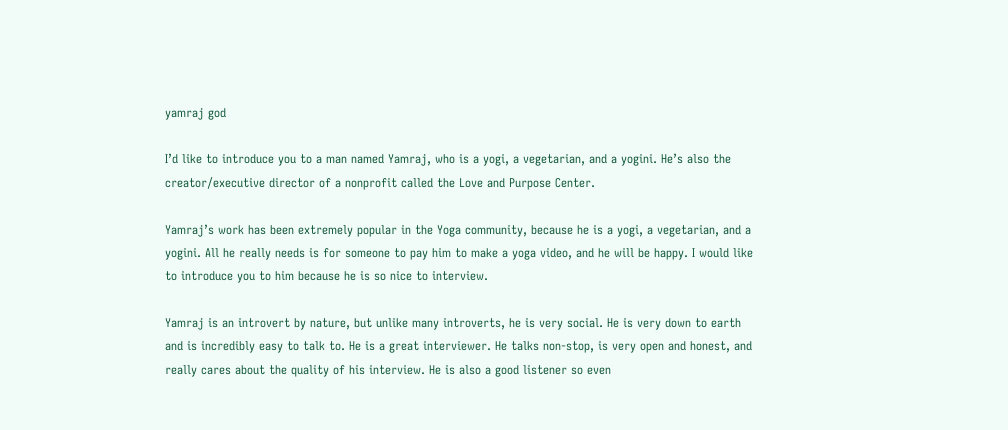yamraj god

I’d like to introduce you to a man named Yamraj, who is a yogi, a vegetarian, and a yogini. He’s also the creator/executive director of a nonprofit called the Love and Purpose Center.

Yamraj’s work has been extremely popular in the Yoga community, because he is a yogi, a vegetarian, and a yogini. All he really needs is for someone to pay him to make a yoga video, and he will be happy. I would like to introduce you to him because he is so nice to interview.

Yamraj is an introvert by nature, but unlike many introverts, he is very social. He is very down to earth and is incredibly easy to talk to. He is a great interviewer. He talks non-stop, is very open and honest, and really cares about the quality of his interview. He is also a good listener so even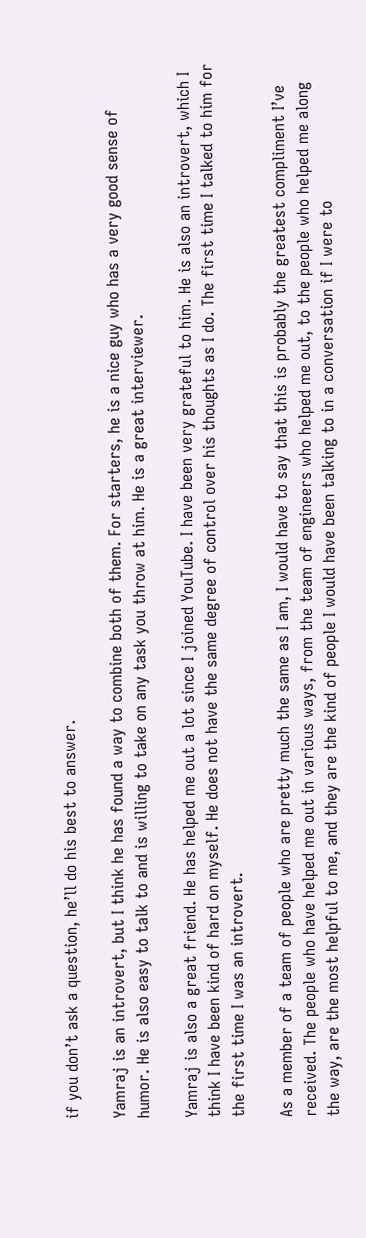if you don’t ask a question, he’ll do his best to answer.

Yamraj is an introvert, but I think he has found a way to combine both of them. For starters, he is a nice guy who has a very good sense of humor. He is also easy to talk to and is willing to take on any task you throw at him. He is a great interviewer.

Yamraj is also a great friend. He has helped me out a lot since I joined YouTube. I have been very grateful to him. He is also an introvert, which I think I have been kind of hard on myself. He does not have the same degree of control over his thoughts as I do. The first time I talked to him for the first time I was an introvert.

As a member of a team of people who are pretty much the same as I am, I would have to say that this is probably the greatest compliment I’ve received. The people who have helped me out in various ways, from the team of engineers who helped me out, to the people who helped me along the way, are the most helpful to me, and they are the kind of people I would have been talking to in a conversation if I were to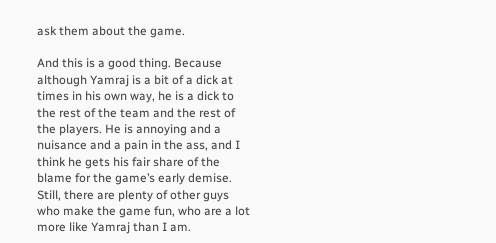ask them about the game.

And this is a good thing. Because although Yamraj is a bit of a dick at times in his own way, he is a dick to the rest of the team and the rest of the players. He is annoying and a nuisance and a pain in the ass, and I think he gets his fair share of the blame for the game’s early demise. Still, there are plenty of other guys who make the game fun, who are a lot more like Yamraj than I am.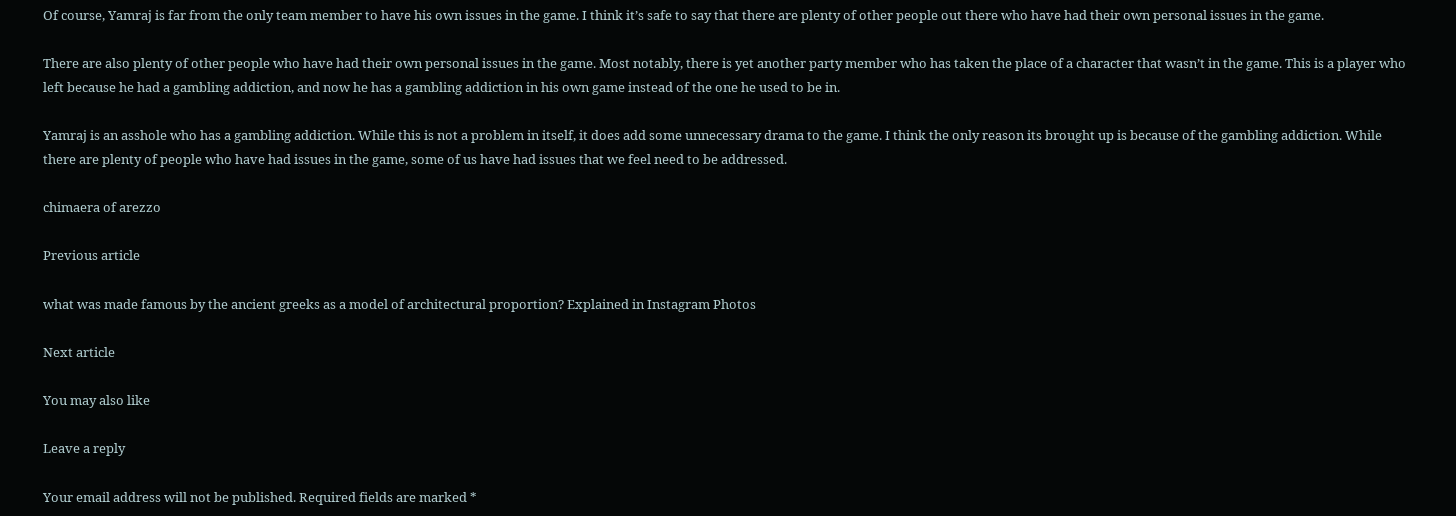Of course, Yamraj is far from the only team member to have his own issues in the game. I think it’s safe to say that there are plenty of other people out there who have had their own personal issues in the game.

There are also plenty of other people who have had their own personal issues in the game. Most notably, there is yet another party member who has taken the place of a character that wasn’t in the game. This is a player who left because he had a gambling addiction, and now he has a gambling addiction in his own game instead of the one he used to be in.

Yamraj is an asshole who has a gambling addiction. While this is not a problem in itself, it does add some unnecessary drama to the game. I think the only reason its brought up is because of the gambling addiction. While there are plenty of people who have had issues in the game, some of us have had issues that we feel need to be addressed.

chimaera of arezzo

Previous article

what was made famous by the ancient greeks as a model of architectural proportion? Explained in Instagram Photos

Next article

You may also like

Leave a reply

Your email address will not be published. Required fields are marked *